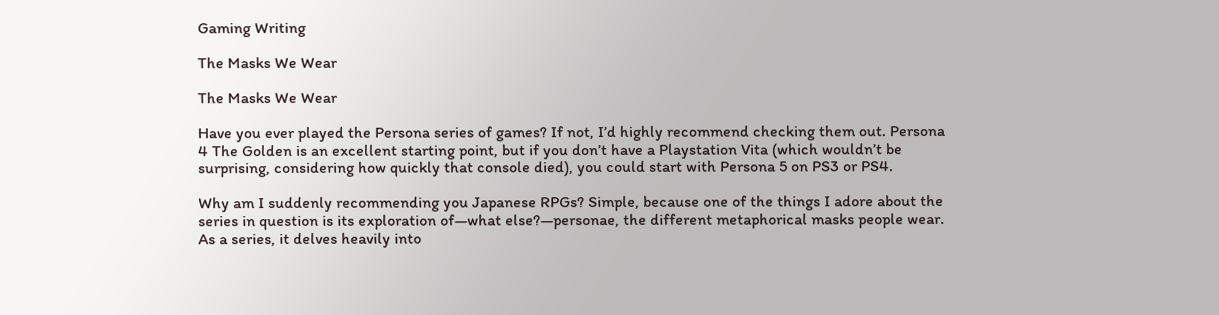Gaming Writing

The Masks We Wear

The Masks We Wear

Have you ever played the Persona series of games? If not, I’d highly recommend checking them out. Persona 4 The Golden is an excellent starting point, but if you don’t have a Playstation Vita (which wouldn’t be surprising, considering how quickly that console died), you could start with Persona 5 on PS3 or PS4.

Why am I suddenly recommending you Japanese RPGs? Simple, because one of the things I adore about the series in question is its exploration of—what else?—personae, the different metaphorical masks people wear. As a series, it delves heavily into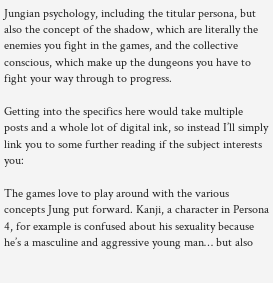Jungian psychology, including the titular persona, but also the concept of the shadow, which are literally the enemies you fight in the games, and the collective conscious, which make up the dungeons you have to fight your way through to progress.

Getting into the specifics here would take multiple posts and a whole lot of digital ink, so instead I’ll simply link you to some further reading if the subject interests you:

The games love to play around with the various concepts Jung put forward. Kanji, a character in Persona 4, for example is confused about his sexuality because he’s a masculine and aggressive young man… but also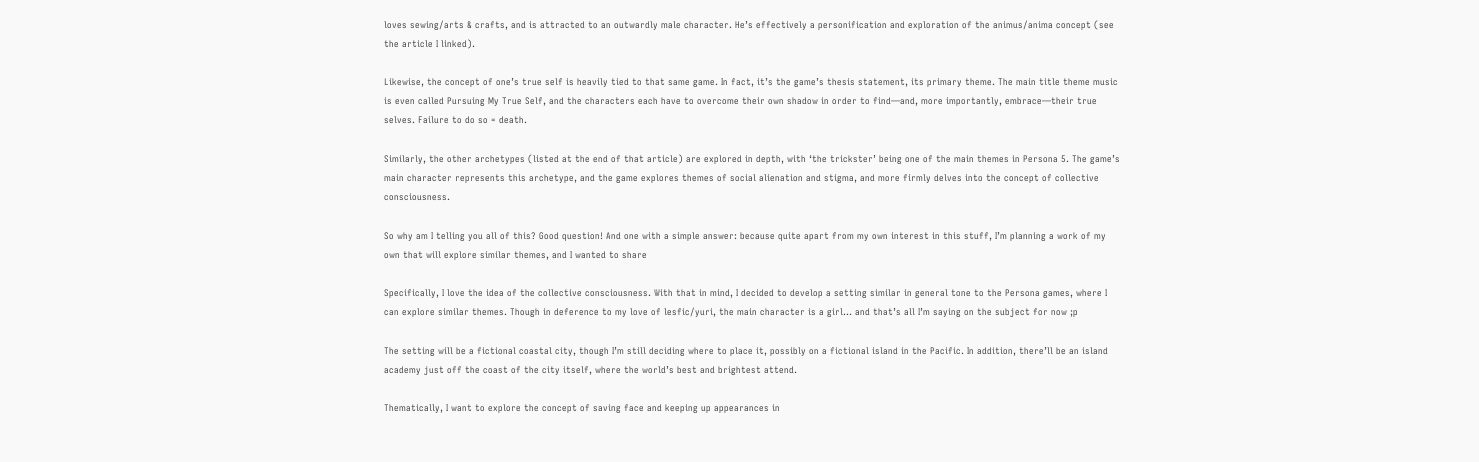loves sewing/arts & crafts, and is attracted to an outwardly male character. He’s effectively a personification and exploration of the animus/anima concept (see the article I linked).

Likewise, the concept of one’s true self is heavily tied to that same game. In fact, it’s the game’s thesis statement, its primary theme. The main title theme music is even called Pursuing My True Self, and the characters each have to overcome their own shadow in order to find—and, more importantly, embrace—their true selves. Failure to do so = death.

Similarly, the other archetypes (listed at the end of that article) are explored in depth, with ‘the trickster’ being one of the main themes in Persona 5. The game’s main character represents this archetype, and the game explores themes of social alienation and stigma, and more firmly delves into the concept of collective consciousness.

So why am I telling you all of this? Good question! And one with a simple answer: because quite apart from my own interest in this stuff, I’m planning a work of my own that will explore similar themes, and I wanted to share

Specifically, I love the idea of the collective consciousness. With that in mind, I decided to develop a setting similar in general tone to the Persona games, where I can explore similar themes. Though in deference to my love of lesfic/yuri, the main character is a girl… and that’s all I’m saying on the subject for now ;p

The setting will be a fictional coastal city, though I’m still deciding where to place it, possibly on a fictional island in the Pacific. In addition, there’ll be an island academy just off the coast of the city itself, where the world’s best and brightest attend.

Thematically, I want to explore the concept of saving face and keeping up appearances in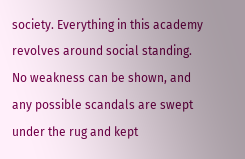society. Everything in this academy revolves around social standing. No weakness can be shown, and any possible scandals are swept under the rug and kept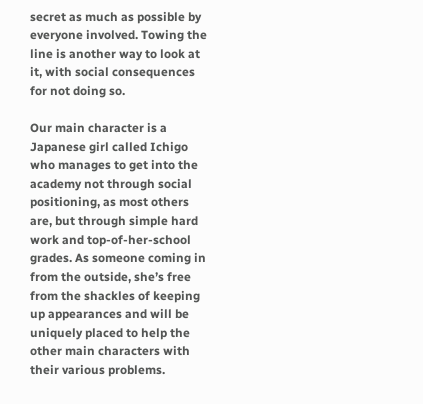secret as much as possible by everyone involved. Towing the line is another way to look at it, with social consequences for not doing so.

Our main character is a Japanese girl called Ichigo who manages to get into the academy not through social positioning, as most others are, but through simple hard work and top-of-her-school grades. As someone coming in from the outside, she’s free from the shackles of keeping up appearances and will be uniquely placed to help the other main characters with their various problems.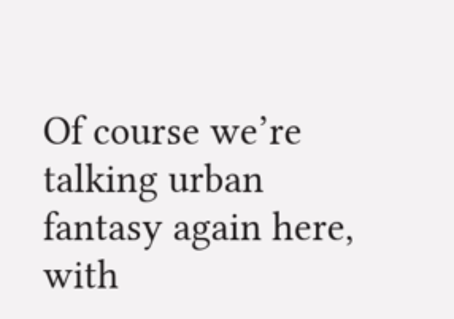Of course we’re talking urban fantasy again here, with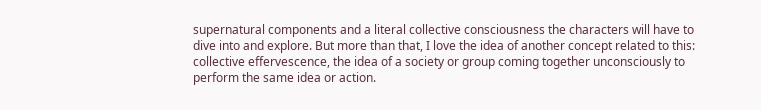supernatural components and a literal collective consciousness the characters will have to dive into and explore. But more than that, I love the idea of another concept related to this: collective effervescence, the idea of a society or group coming together unconsciously to perform the same idea or action.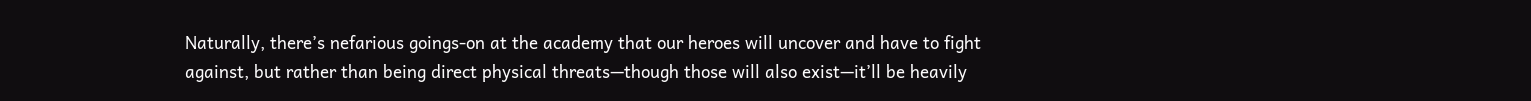Naturally, there’s nefarious goings-on at the academy that our heroes will uncover and have to fight against, but rather than being direct physical threats—though those will also exist—it’ll be heavily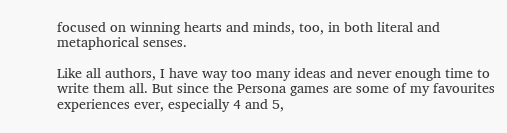focused on winning hearts and minds, too, in both literal and metaphorical senses.

Like all authors, I have way too many ideas and never enough time to write them all. But since the Persona games are some of my favourites experiences ever, especially 4 and 5,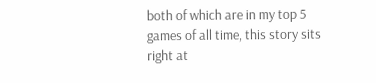both of which are in my top 5 games of all time, this story sits right at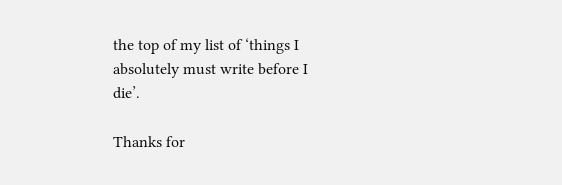the top of my list of ‘things I absolutely must write before I die’.

Thanks for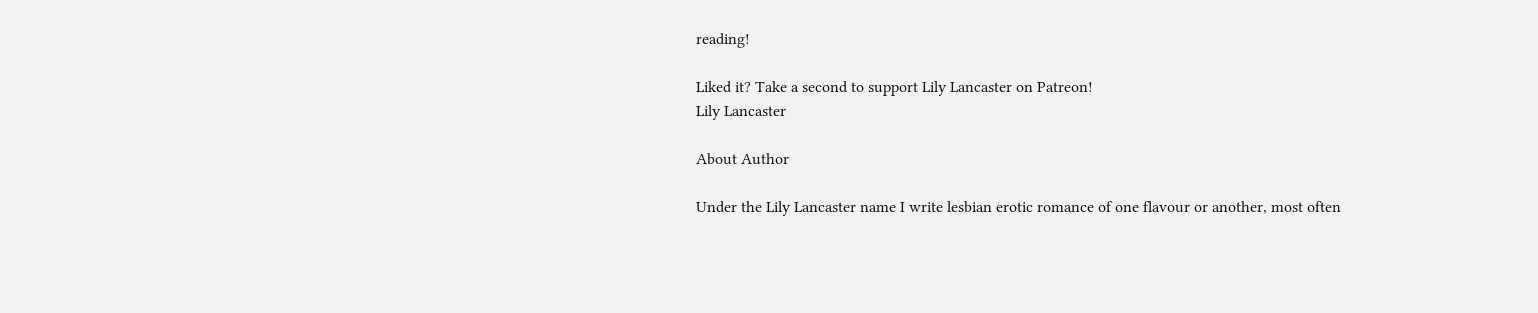reading!

Liked it? Take a second to support Lily Lancaster on Patreon!
Lily Lancaster

About Author

Under the Lily Lancaster name I write lesbian erotic romance of one flavour or another, most often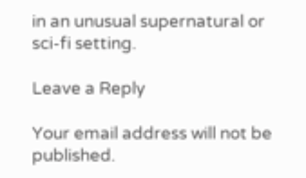in an unusual supernatural or sci-fi setting.

Leave a Reply

Your email address will not be published.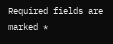Required fields are marked *